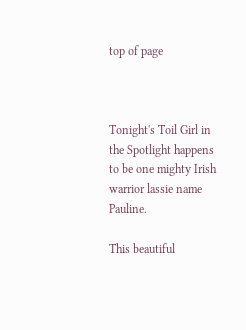top of page



Tonight's Toil Girl in the Spotlight happens to be one mighty Irish warrior lassie name Pauline.

This beautiful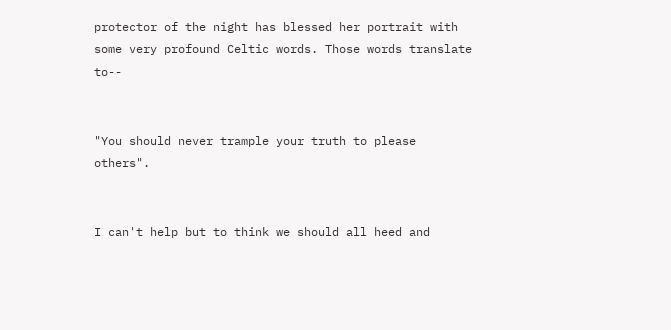protector of the night has blessed her portrait with some very profound Celtic words. Those words translate to--


"You should never trample your truth to please others".


I can't help but to think we should all heed and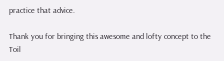practice that advice.

Thank you for bringing this awesome and lofty concept to the Toil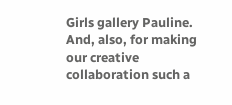Girls gallery Pauline. And, also, for making our creative collaboration such a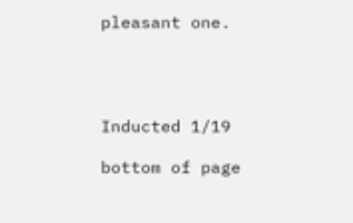pleasant one.




Inducted 1/19

bottom of page